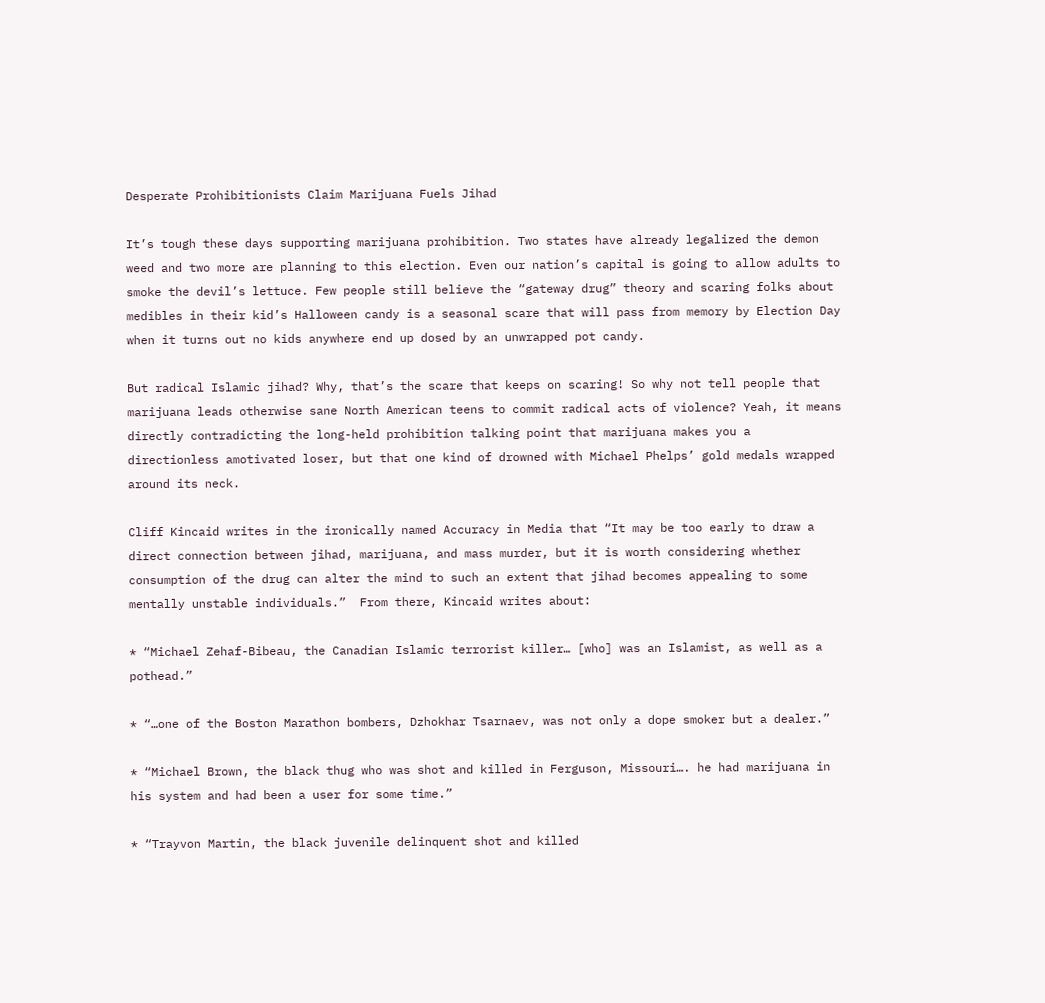Desperate Prohibitionists Claim Marijuana Fuels Jihad

It’s tough these days supporting marijuana prohibition. Two states have already legalized the demon weed and two more are planning to this election. Even our nation’s capital is going to allow adults to smoke the devil’s lettuce. Few people still believe the “gateway drug” theory and scaring folks about medibles in their kid’s Halloween candy is a seasonal scare that will pass from memory by Election Day when it turns out no kids anywhere end up dosed by an unwrapped pot candy.

But radical Islamic jihad? Why, that’s the scare that keeps on scaring! So why not tell people that marijuana leads otherwise sane North American teens to commit radical acts of violence? Yeah, it means directly contradicting the long-held prohibition talking point that marijuana makes you a directionless amotivated loser, but that one kind of drowned with Michael Phelps’ gold medals wrapped around its neck.

Cliff Kincaid writes in the ironically named Accuracy in Media that “It may be too early to draw a direct connection between jihad, marijuana, and mass murder, but it is worth considering whether consumption of the drug can alter the mind to such an extent that jihad becomes appealing to some mentally unstable individuals.”  From there, Kincaid writes about:

* “Michael Zehaf-Bibeau, the Canadian Islamic terrorist killer… [who] was an Islamist, as well as a pothead.”

* “…one of the Boston Marathon bombers, Dzhokhar Tsarnaev, was not only a dope smoker but a dealer.”

* “Michael Brown, the black thug who was shot and killed in Ferguson, Missouri…. he had marijuana in his system and had been a user for some time.”

* “Trayvon Martin, the black juvenile delinquent shot and killed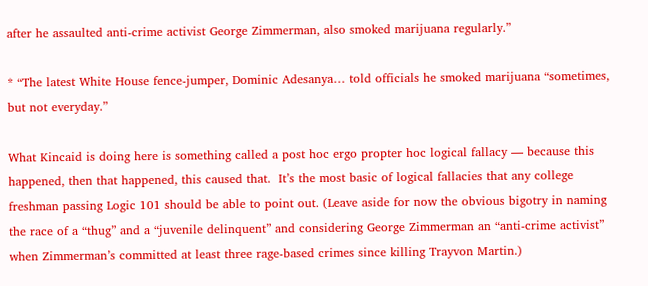after he assaulted anti-crime activist George Zimmerman, also smoked marijuana regularly.”

* “The latest White House fence-jumper, Dominic Adesanya… told officials he smoked marijuana “sometimes, but not everyday.”

What Kincaid is doing here is something called a post hoc ergo propter hoc logical fallacy — because this happened, then that happened, this caused that.  It’s the most basic of logical fallacies that any college freshman passing Logic 101 should be able to point out. (Leave aside for now the obvious bigotry in naming the race of a “thug” and a “juvenile delinquent” and considering George Zimmerman an “anti-crime activist” when Zimmerman’s committed at least three rage-based crimes since killing Trayvon Martin.)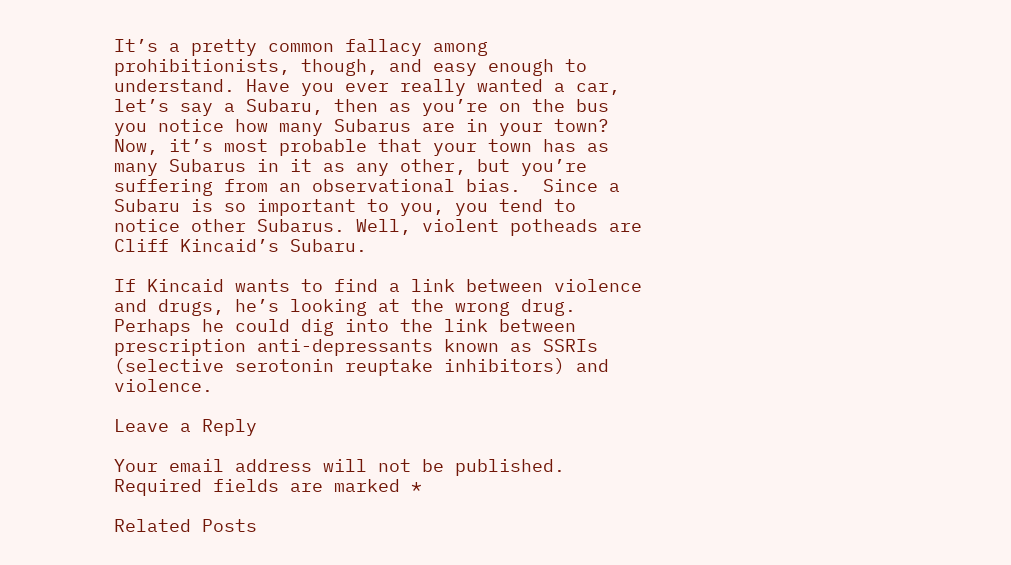It’s a pretty common fallacy among prohibitionists, though, and easy enough to understand. Have you ever really wanted a car, let’s say a Subaru, then as you’re on the bus you notice how many Subarus are in your town? Now, it’s most probable that your town has as many Subarus in it as any other, but you’re suffering from an observational bias.  Since a Subaru is so important to you, you tend to notice other Subarus. Well, violent potheads are Cliff Kincaid’s Subaru.

If Kincaid wants to find a link between violence and drugs, he’s looking at the wrong drug. Perhaps he could dig into the link between prescription anti-depressants known as SSRIs (selective serotonin reuptake inhibitors) and violence.

Leave a Reply

Your email address will not be published. Required fields are marked *

Related Posts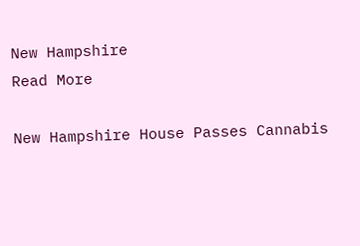New Hampshire
Read More

New Hampshire House Passes Cannabis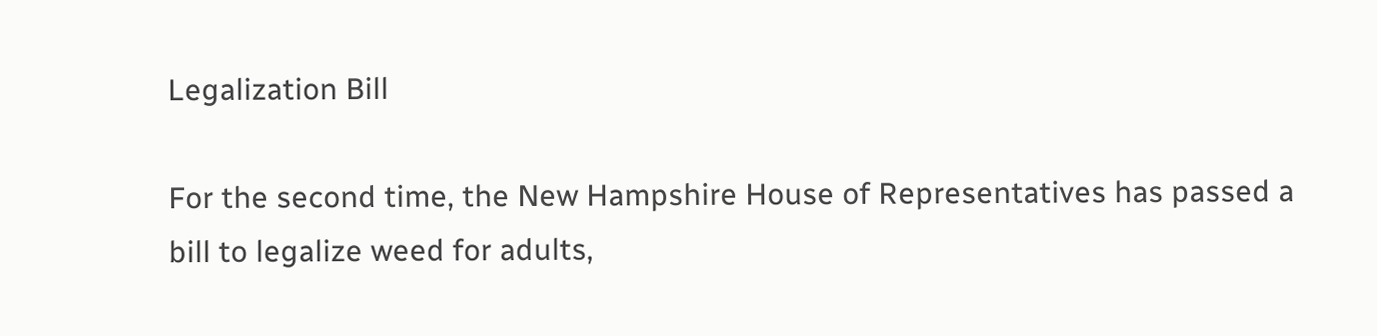Legalization Bill

For the second time, the New Hampshire House of Representatives has passed a bill to legalize weed for adults,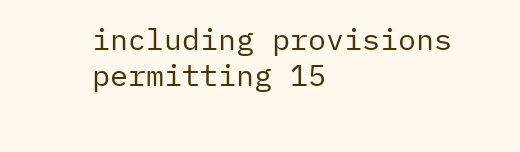including provisions permitting 15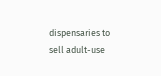dispensaries to sell adult-use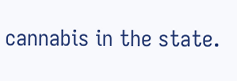cannabis in the state.